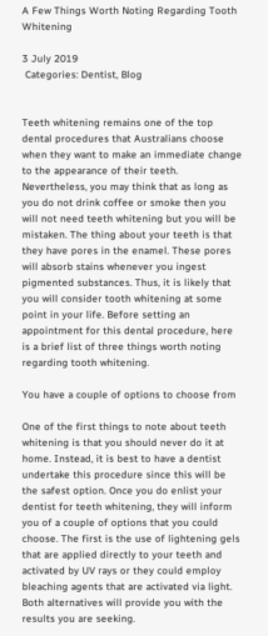A Few Things Worth Noting Regarding Tooth Whitening

3 July 2019
 Categories: Dentist, Blog


Teeth whitening remains one of the top dental procedures that Australians choose when they want to make an immediate change to the appearance of their teeth. Nevertheless, you may think that as long as you do not drink coffee or smoke then you will not need teeth whitening but you will be mistaken. The thing about your teeth is that they have pores in the enamel. These pores will absorb stains whenever you ingest pigmented substances. Thus, it is likely that you will consider tooth whitening at some point in your life. Before setting an appointment for this dental procedure, here is a brief list of three things worth noting regarding tooth whitening.

You have a couple of options to choose from

One of the first things to note about teeth whitening is that you should never do it at home. Instead, it is best to have a dentist undertake this procedure since this will be the safest option. Once you do enlist your dentist for teeth whitening, they will inform you of a couple of options that you could choose. The first is the use of lightening gels that are applied directly to your teeth and activated by UV rays or they could employ bleaching agents that are activated via light. Both alternatives will provide you with the results you are seeking.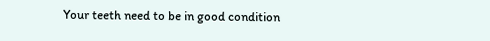Your teeth need to be in good condition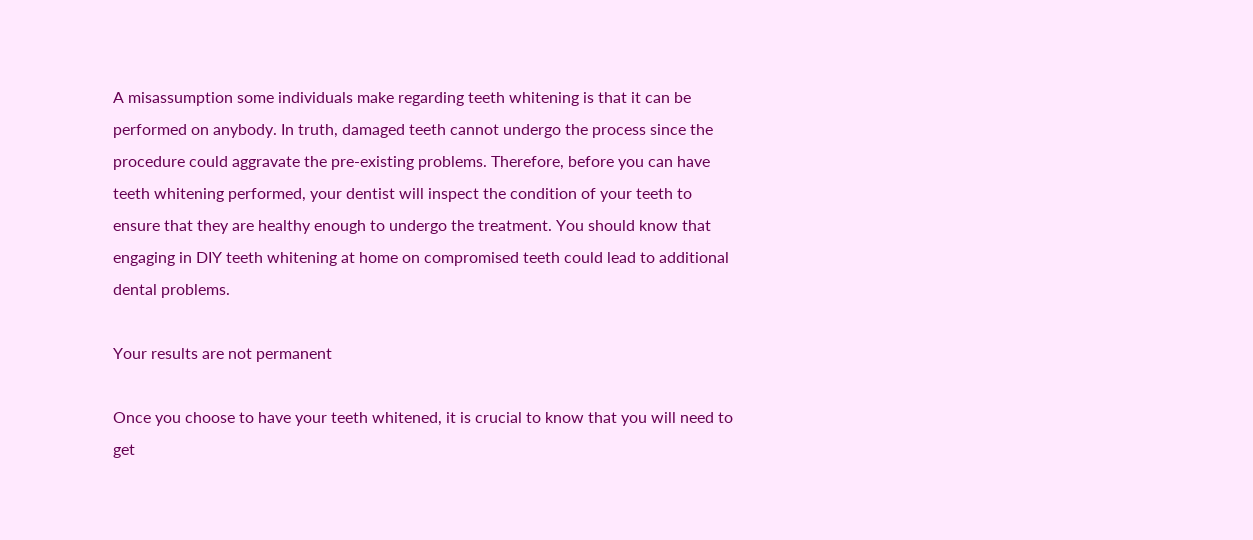A misassumption some individuals make regarding teeth whitening is that it can be performed on anybody. In truth, damaged teeth cannot undergo the process since the procedure could aggravate the pre-existing problems. Therefore, before you can have teeth whitening performed, your dentist will inspect the condition of your teeth to ensure that they are healthy enough to undergo the treatment. You should know that engaging in DIY teeth whitening at home on compromised teeth could lead to additional dental problems.

Your results are not permanent

Once you choose to have your teeth whitened, it is crucial to know that you will need to get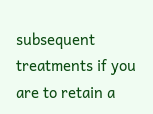subsequent treatments if you are to retain a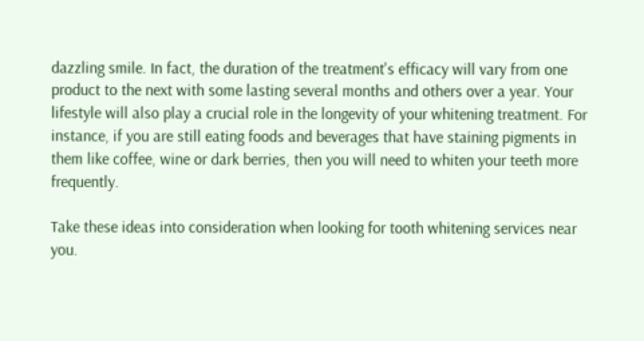dazzling smile. In fact, the duration of the treatment's efficacy will vary from one product to the next with some lasting several months and others over a year. Your lifestyle will also play a crucial role in the longevity of your whitening treatment. For instance, if you are still eating foods and beverages that have staining pigments in them like coffee, wine or dark berries, then you will need to whiten your teeth more frequently.

Take these ideas into consideration when looking for tooth whitening services near you.